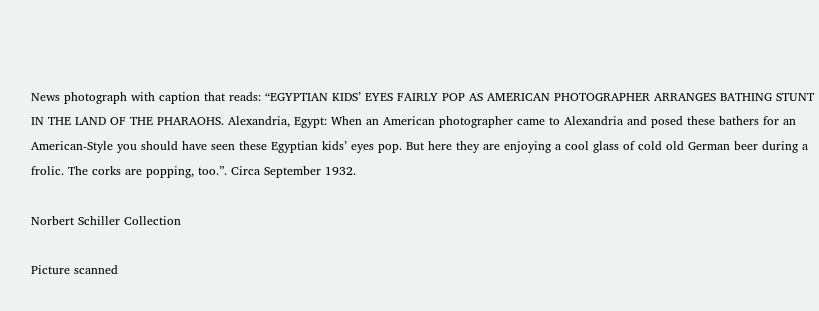News photograph with caption that reads: “EGYPTIAN KIDS’ EYES FAIRLY POP AS AMERICAN PHOTOGRAPHER ARRANGES BATHING STUNT IN THE LAND OF THE PHARAOHS. Alexandria, Egypt: When an American photographer came to Alexandria and posed these bathers for an American-Style you should have seen these Egyptian kids’ eyes pop. But here they are enjoying a cool glass of cold old German beer during a frolic. The corks are popping, too.”. Circa September 1932.

Norbert Schiller Collection

Picture scanned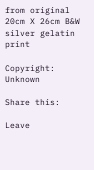from original 20cm X 26cm B&W silver gelatin print

Copyright: Unknown

Share this:

Leave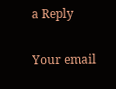a Reply

Your email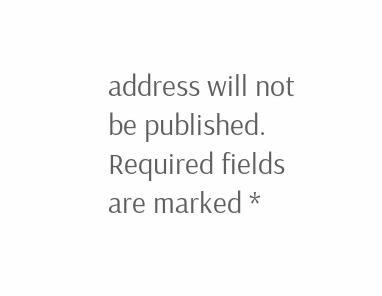address will not be published. Required fields are marked *